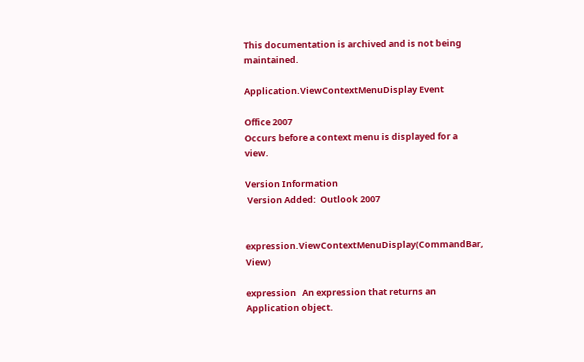This documentation is archived and is not being maintained.

Application.ViewContextMenuDisplay Event

Office 2007
Occurs before a context menu is displayed for a view.

Version Information
 Version Added:  Outlook 2007


expression.ViewContextMenuDisplay(CommandBar, View)

expression   An expression that returns an Application object.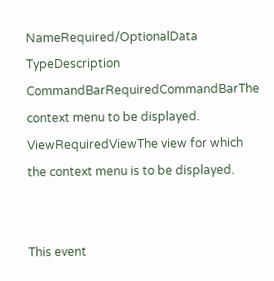NameRequired/OptionalData TypeDescription
CommandBarRequiredCommandBarThe context menu to be displayed.
ViewRequiredViewThe view for which the context menu is to be displayed.


This event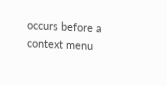occurs before a context menu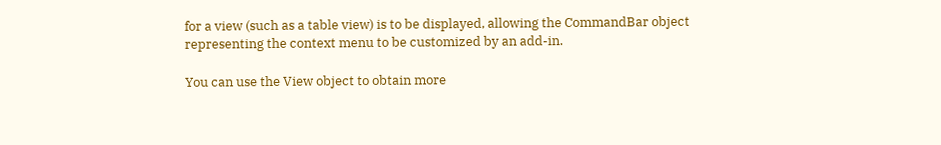for a view (such as a table view) is to be displayed, allowing the CommandBar object representing the context menu to be customized by an add-in.

You can use the View object to obtain more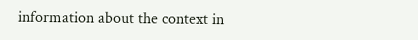information about the context in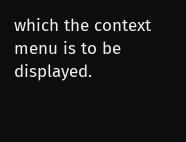which the context menu is to be displayed.